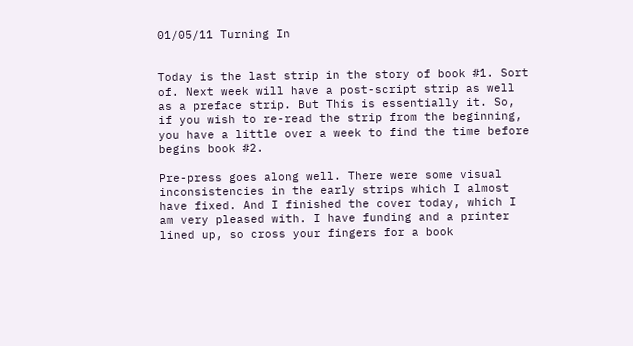01/05/11 Turning In


Today is the last strip in the story of book #1. Sort of. Next week will have a post-script strip as well as a preface strip. But This is essentially it. So, if you wish to re-read the strip from the beginning, you have a little over a week to find the time before begins book #2.

Pre-press goes along well. There were some visual inconsistencies in the early strips which I almost have fixed. And I finished the cover today, which I am very pleased with. I have funding and a printer lined up, so cross your fingers for a book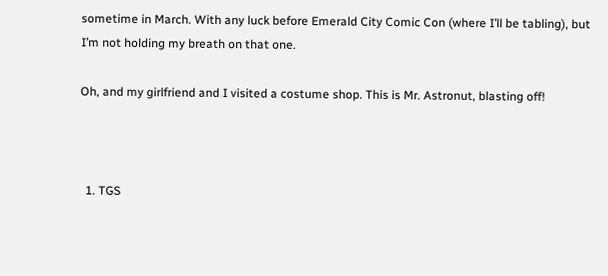sometime in March. With any luck before Emerald City Comic Con (where I’ll be tabling), but I’m not holding my breath on that one.

Oh, and my girlfriend and I visited a costume shop. This is Mr. Astronut, blasting off!



  1. TGS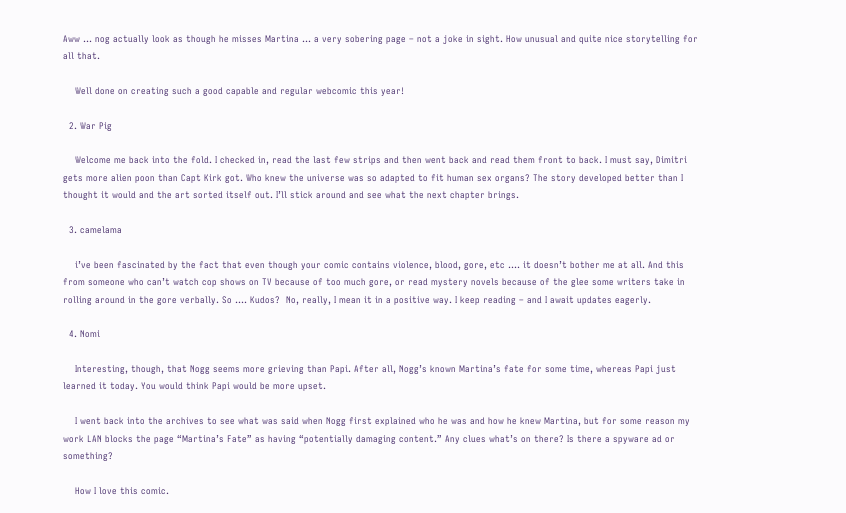Aww … nog actually look as though he misses Martina … a very sobering page – not a joke in sight. How unusual and quite nice storytelling for all that.

    Well done on creating such a good capable and regular webcomic this year!

  2. War Pig

    Welcome me back into the fold. I checked in, read the last few strips and then went back and read them front to back. I must say, Dimitri gets more alien poon than Capt Kirk got. Who knew the universe was so adapted to fit human sex organs? The story developed better than I thought it would and the art sorted itself out. I’ll stick around and see what the next chapter brings.

  3. camelama

    i’ve been fascinated by the fact that even though your comic contains violence, blood, gore, etc …. it doesn’t bother me at all. And this from someone who can’t watch cop shows on TV because of too much gore, or read mystery novels because of the glee some writers take in rolling around in the gore verbally. So …. Kudos?  No, really, I mean it in a positive way. I keep reading – and I await updates eagerly.

  4. Nomi

    Interesting, though, that Nogg seems more grieving than Papi. After all, Nogg’s known Martina’s fate for some time, whereas Papi just learned it today. You would think Papi would be more upset.

    I went back into the archives to see what was said when Nogg first explained who he was and how he knew Martina, but for some reason my work LAN blocks the page “Martina’s Fate” as having “potentially damaging content.” Any clues what’s on there? Is there a spyware ad or something?

    How I love this comic.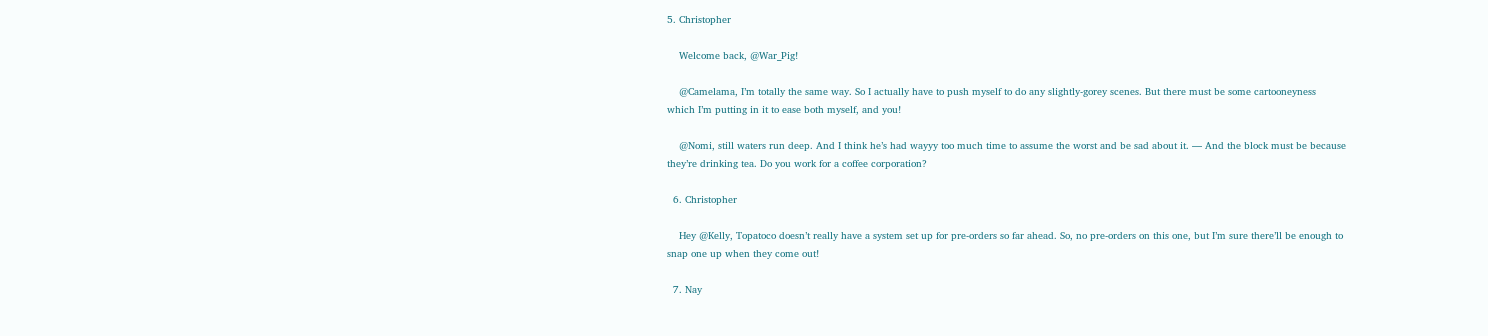5. Christopher

    Welcome back, @War_Pig!

    @Camelama, I’m totally the same way. So I actually have to push myself to do any slightly-gorey scenes. But there must be some cartooneyness which I’m putting in it to ease both myself, and you!

    @Nomi, still waters run deep. And I think he’s had wayyy too much time to assume the worst and be sad about it. — And the block must be because they’re drinking tea. Do you work for a coffee corporation?

  6. Christopher

    Hey @Kelly, Topatoco doesn’t really have a system set up for pre-orders so far ahead. So, no pre-orders on this one, but I’m sure there’ll be enough to snap one up when they come out!

  7. Nay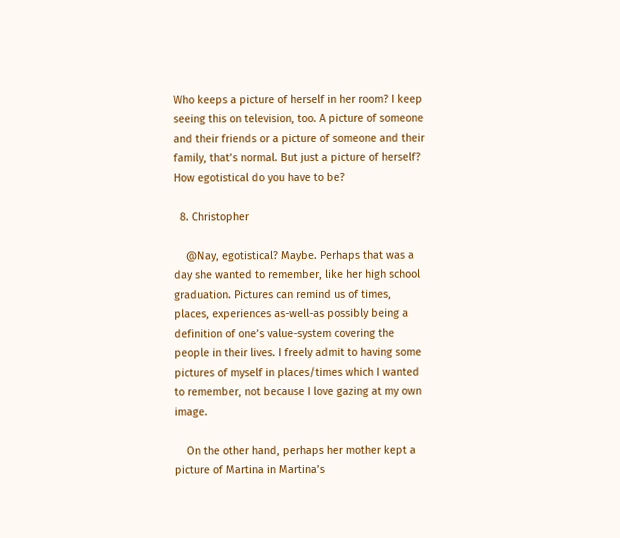Who keeps a picture of herself in her room? I keep seeing this on television, too. A picture of someone and their friends or a picture of someone and their family, that’s normal. But just a picture of herself? How egotistical do you have to be?

  8. Christopher

    @Nay, egotistical? Maybe. Perhaps that was a day she wanted to remember, like her high school graduation. Pictures can remind us of times, places, experiences as-well-as possibly being a definition of one’s value-system covering the people in their lives. I freely admit to having some pictures of myself in places/times which I wanted to remember, not because I love gazing at my own image.

    On the other hand, perhaps her mother kept a picture of Martina in Martina’s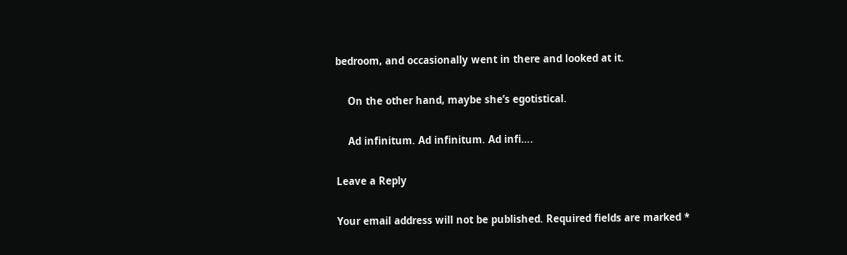bedroom, and occasionally went in there and looked at it.

    On the other hand, maybe she’s egotistical.

    Ad infinitum. Ad infinitum. Ad infi….

Leave a Reply

Your email address will not be published. Required fields are marked *